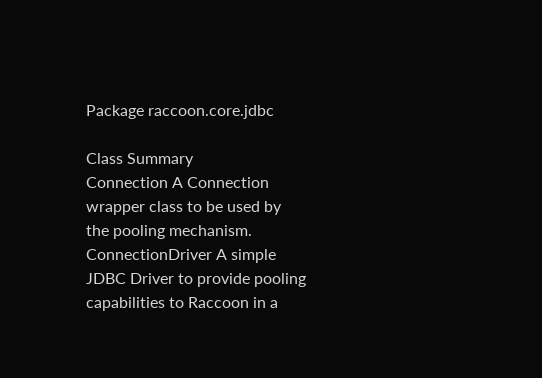Package raccoon.core.jdbc

Class Summary
Connection A Connection wrapper class to be used by the pooling mechanism.
ConnectionDriver A simple JDBC Driver to provide pooling capabilities to Raccoon in a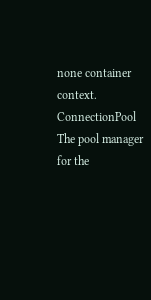none container context.
ConnectionPool The pool manager for the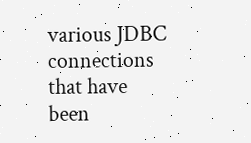various JDBC connections that have been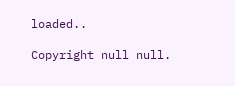loaded..

Copyright null null.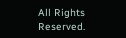All Rights Reserved.